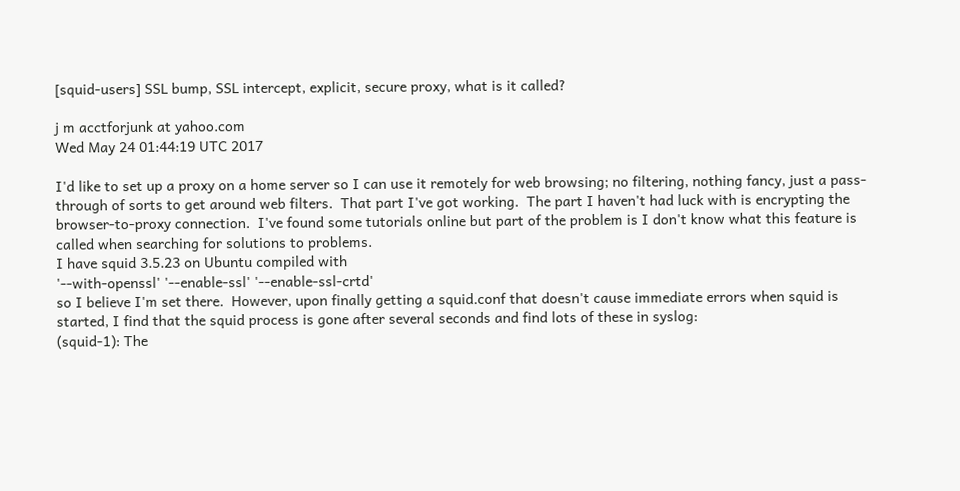[squid-users] SSL bump, SSL intercept, explicit, secure proxy, what is it called?

j m acctforjunk at yahoo.com
Wed May 24 01:44:19 UTC 2017

I'd like to set up a proxy on a home server so I can use it remotely for web browsing; no filtering, nothing fancy, just a pass-through of sorts to get around web filters.  That part I've got working.  The part I haven't had luck with is encrypting the browser-to-proxy connection.  I've found some tutorials online but part of the problem is I don't know what this feature is called when searching for solutions to problems.
I have squid 3.5.23 on Ubuntu compiled with
'--with-openssl' '--enable-ssl' '--enable-ssl-crtd'
so I believe I'm set there.  However, upon finally getting a squid.conf that doesn't cause immediate errors when squid is started, I find that the squid process is gone after several seconds and find lots of these in syslog:
(squid-1): The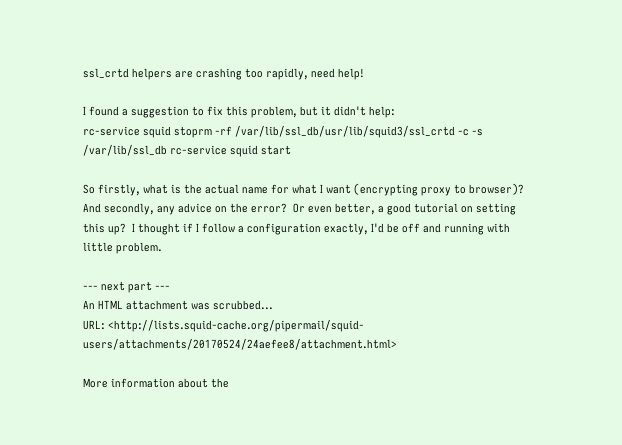ssl_crtd helpers are crashing too rapidly, need help!

I found a suggestion to fix this problem, but it didn't help:
rc-service squid stoprm -rf /var/lib/ssl_db/usr/lib/squid3/ssl_crtd -c -s /var/lib/ssl_db rc-service squid start

So firstly, what is the actual name for what I want (encrypting proxy to browser)?
And secondly, any advice on the error?  Or even better, a good tutorial on setting this up?  I thought if I follow a configuration exactly, I'd be off and running with little problem.

--- next part ---
An HTML attachment was scrubbed...
URL: <http://lists.squid-cache.org/pipermail/squid-users/attachments/20170524/24aefee8/attachment.html>

More information about the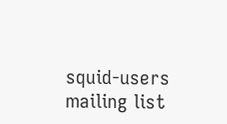squid-users mailing list